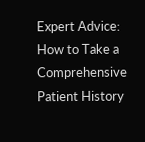Expert Advice: How to Take a Comprehensive Patient History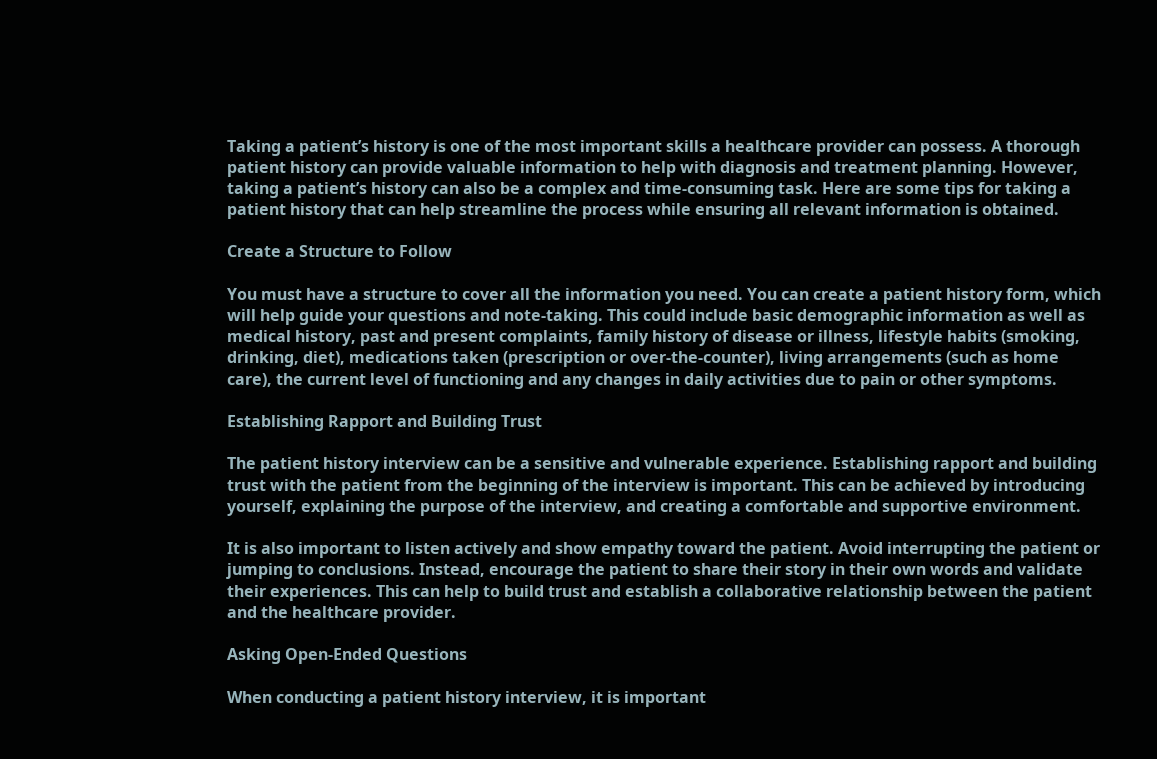Taking a patient’s history is one of the most important skills a healthcare provider can possess. A thorough patient history can provide valuable information to help with diagnosis and treatment planning. However, taking a patient’s history can also be a complex and time-consuming task. Here are some tips for taking a patient history that can help streamline the process while ensuring all relevant information is obtained.

Create a Structure to Follow

You must have a structure to cover all the information you need. You can create a patient history form, which will help guide your questions and note-taking. This could include basic demographic information as well as medical history, past and present complaints, family history of disease or illness, lifestyle habits (smoking, drinking, diet), medications taken (prescription or over-the-counter), living arrangements (such as home care), the current level of functioning and any changes in daily activities due to pain or other symptoms.

Establishing Rapport and Building Trust

The patient history interview can be a sensitive and vulnerable experience. Establishing rapport and building trust with the patient from the beginning of the interview is important. This can be achieved by introducing yourself, explaining the purpose of the interview, and creating a comfortable and supportive environment.

It is also important to listen actively and show empathy toward the patient. Avoid interrupting the patient or jumping to conclusions. Instead, encourage the patient to share their story in their own words and validate their experiences. This can help to build trust and establish a collaborative relationship between the patient and the healthcare provider.

Asking Open-Ended Questions

When conducting a patient history interview, it is important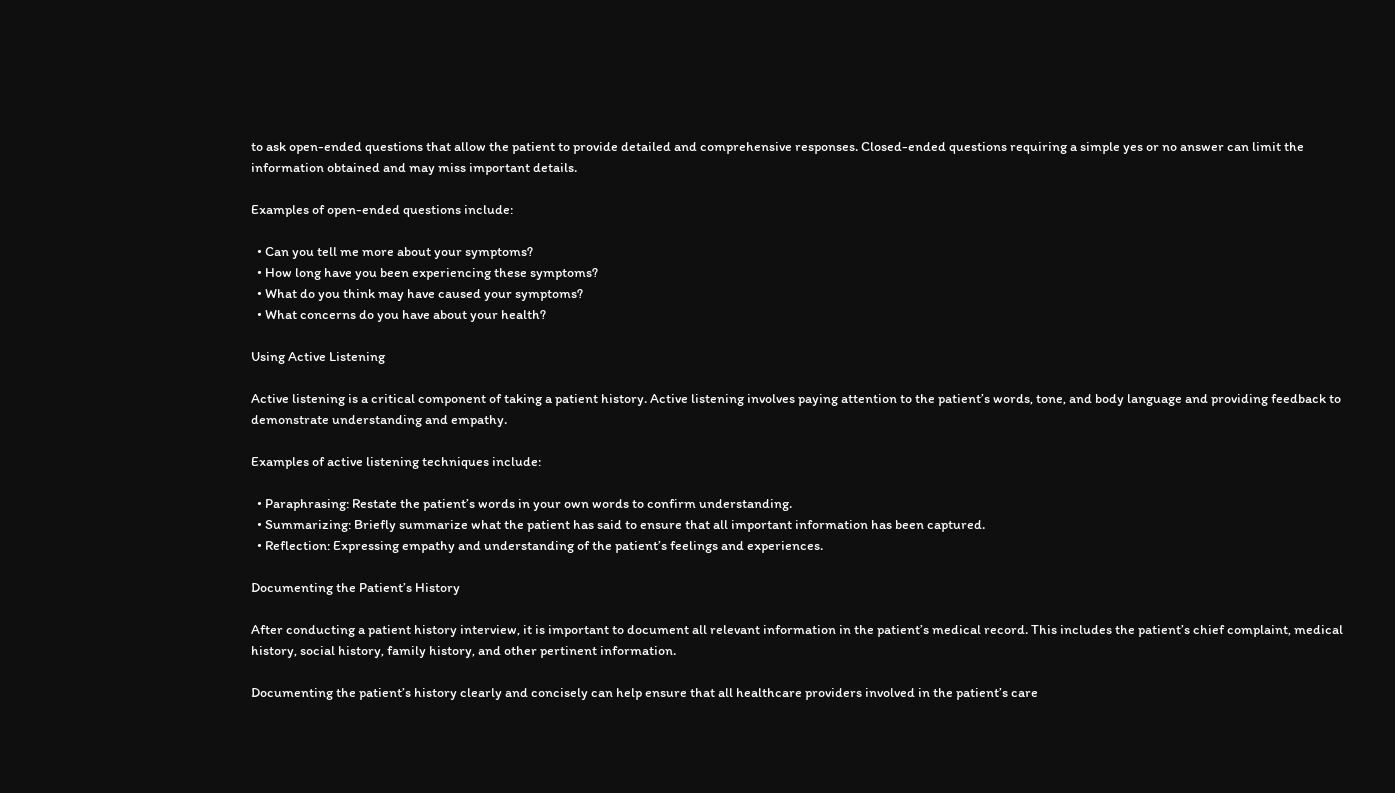to ask open-ended questions that allow the patient to provide detailed and comprehensive responses. Closed-ended questions requiring a simple yes or no answer can limit the information obtained and may miss important details.

Examples of open-ended questions include:

  • Can you tell me more about your symptoms?
  • How long have you been experiencing these symptoms?
  • What do you think may have caused your symptoms?
  • What concerns do you have about your health?

Using Active Listening

Active listening is a critical component of taking a patient history. Active listening involves paying attention to the patient’s words, tone, and body language and providing feedback to demonstrate understanding and empathy.

Examples of active listening techniques include:

  • Paraphrasing: Restate the patient’s words in your own words to confirm understanding.
  • Summarizing: Briefly summarize what the patient has said to ensure that all important information has been captured.
  • Reflection: Expressing empathy and understanding of the patient’s feelings and experiences.

Documenting the Patient’s History

After conducting a patient history interview, it is important to document all relevant information in the patient’s medical record. This includes the patient’s chief complaint, medical history, social history, family history, and other pertinent information.

Documenting the patient’s history clearly and concisely can help ensure that all healthcare providers involved in the patient’s care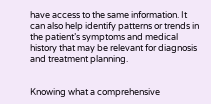have access to the same information. It can also help identify patterns or trends in the patient’s symptoms and medical history that may be relevant for diagnosis and treatment planning.


Knowing what a comprehensive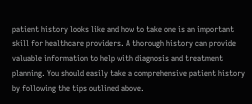patient history looks like and how to take one is an important skill for healthcare providers. A thorough history can provide valuable information to help with diagnosis and treatment planning. You should easily take a comprehensive patient history by following the tips outlined above.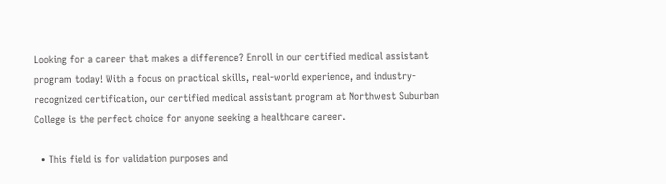Looking for a career that makes a difference? Enroll in our certified medical assistant program today! With a focus on practical skills, real-world experience, and industry-recognized certification, our certified medical assistant program at Northwest Suburban College is the perfect choice for anyone seeking a healthcare career.

  • This field is for validation purposes and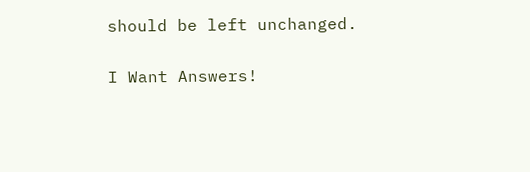should be left unchanged.

I Want Answers!